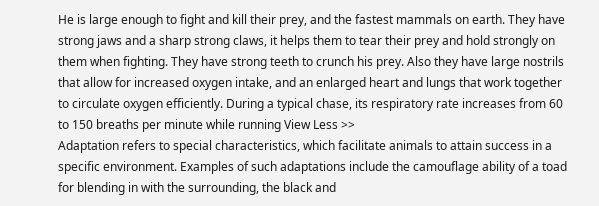He is large enough to fight and kill their prey, and the fastest mammals on earth. They have strong jaws and a sharp strong claws, it helps them to tear their prey and hold strongly on them when fighting. They have strong teeth to crunch his prey. Also they have large nostrils that allow for increased oxygen intake, and an enlarged heart and lungs that work together to circulate oxygen efficiently. During a typical chase, its respiratory rate increases from 60 to 150 breaths per minute while running View Less >>
Adaptation refers to special characteristics, which facilitate animals to attain success in a specific environment. Examples of such adaptations include the camouflage ability of a toad for blending in with the surrounding, the black and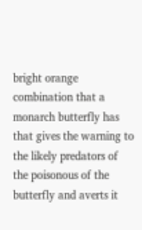bright orange combination that a monarch butterfly has that gives the warning to the likely predators of the poisonous of the butterfly and averts it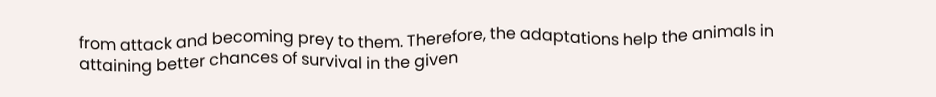from attack and becoming prey to them. Therefore, the adaptations help the animals in attaining better chances of survival in the given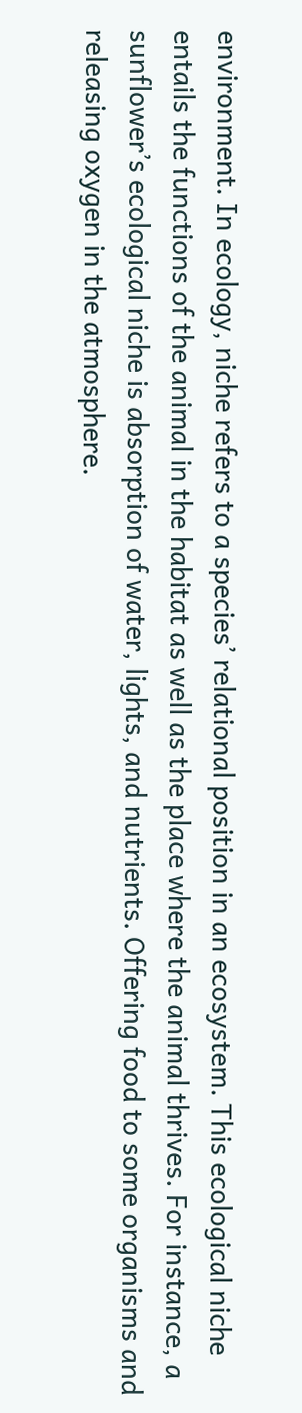environment. In ecology, niche refers to a species’ relational position in an ecosystem. This ecological niche entails the functions of the animal in the habitat as well as the place where the animal thrives. For instance, a sunflower’s ecological niche is absorption of water, lights, and nutrients. Offering food to some organisms and releasing oxygen in the atmosphere.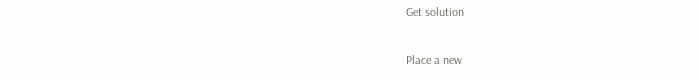Get solution

Place a new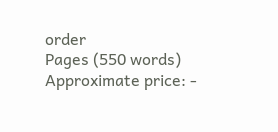order
Pages (550 words)
Approximate price: -